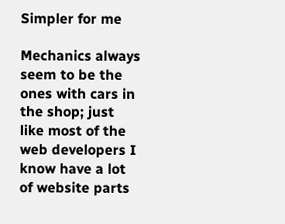Simpler for me

Mechanics always seem to be the ones with cars in the shop; just like most of the web developers I know have a lot of website parts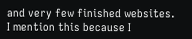and very few finished websites. I mention this because I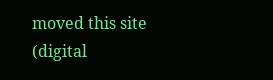moved this site (digital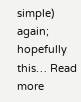simple) again; hopefully this… Read more